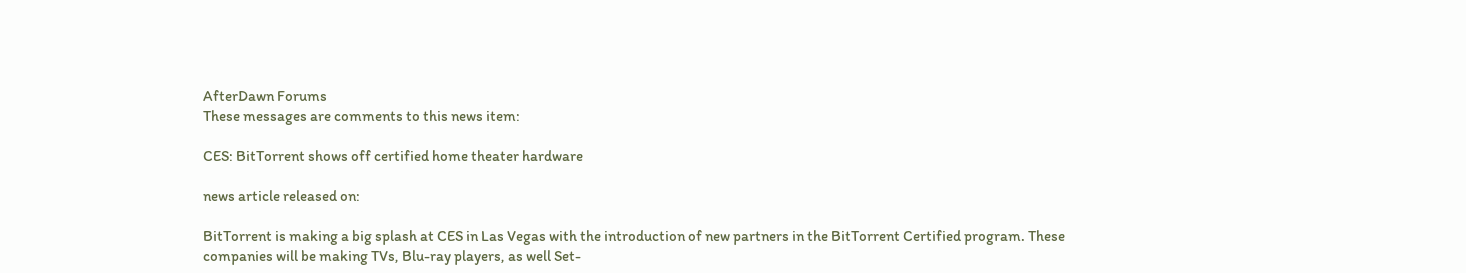AfterDawn Forums
These messages are comments to this news item:

CES: BitTorrent shows off certified home theater hardware

news article released on:

BitTorrent is making a big splash at CES in Las Vegas with the introduction of new partners in the BitTorrent Certified program. These companies will be making TVs, Blu-ray players, as well Set-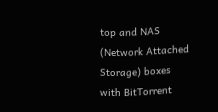top and NAS (Network Attached Storage) boxes with BitTorrent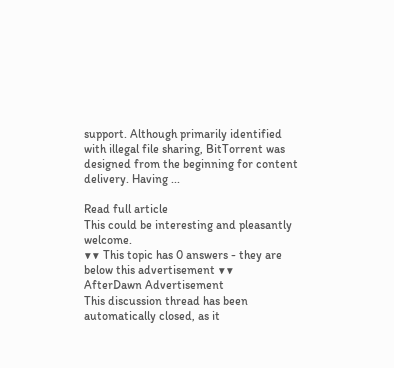support. Although primarily identified with illegal file sharing, BitTorrent was designed from the beginning for content delivery. Having ...

Read full article
This could be interesting and pleasantly welcome.
▼▼ This topic has 0 answers - they are below this advertisement ▼▼
AfterDawn Advertisement
This discussion thread has been automatically closed, as it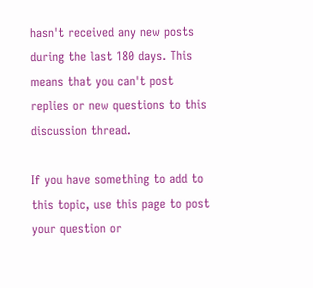hasn't received any new posts during the last 180 days. This means that you can't post replies or new questions to this discussion thread.

If you have something to add to this topic, use this page to post your question or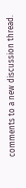comments to a new discussion thread.